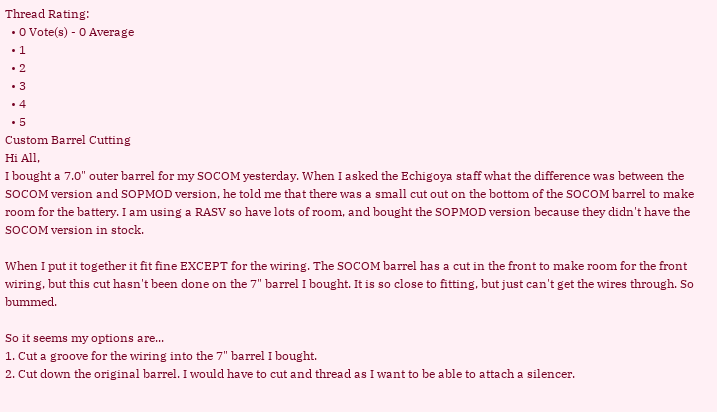Thread Rating:
  • 0 Vote(s) - 0 Average
  • 1
  • 2
  • 3
  • 4
  • 5
Custom Barrel Cutting
Hi All,
I bought a 7.0" outer barrel for my SOCOM yesterday. When I asked the Echigoya staff what the difference was between the SOCOM version and SOPMOD version, he told me that there was a small cut out on the bottom of the SOCOM barrel to make room for the battery. I am using a RASV so have lots of room, and bought the SOPMOD version because they didn't have the SOCOM version in stock.

When I put it together it fit fine EXCEPT for the wiring. The SOCOM barrel has a cut in the front to make room for the front wiring, but this cut hasn't been done on the 7" barrel I bought. It is so close to fitting, but just can't get the wires through. So bummed.

So it seems my options are...
1. Cut a groove for the wiring into the 7" barrel I bought.
2. Cut down the original barrel. I would have to cut and thread as I want to be able to attach a silencer.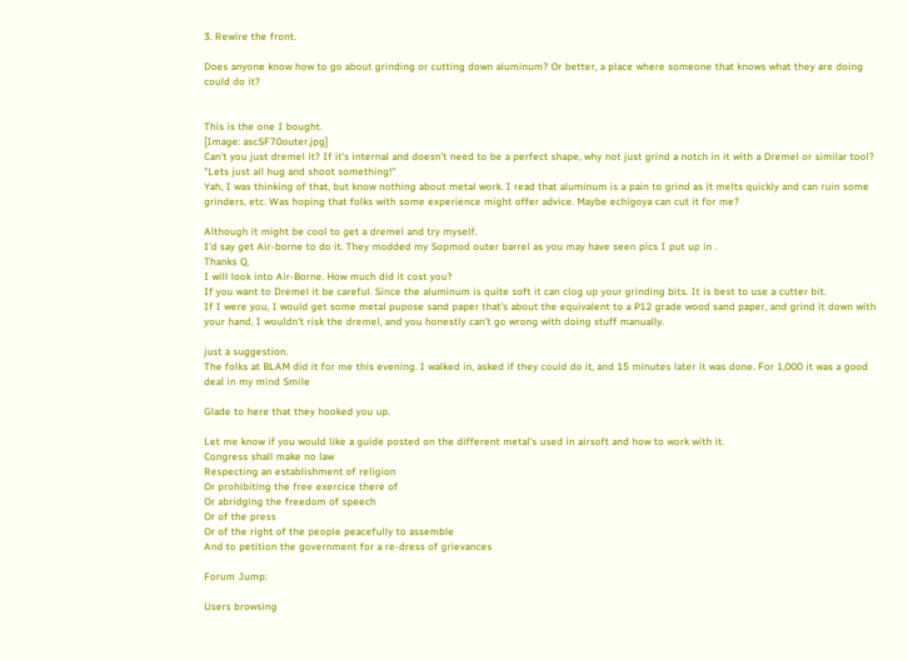3. Rewire the front.

Does anyone know how to go about grinding or cutting down aluminum? Or better, a place where someone that knows what they are doing could do it?


This is the one I bought.
[Image: ascSF70outer.jpg]
Can't you just dremel it? If it's internal and doesn't need to be a perfect shape, why not just grind a notch in it with a Dremel or similar tool?
"Lets just all hug and shoot something!"
Yah, I was thinking of that, but know nothing about metal work. I read that aluminum is a pain to grind as it melts quickly and can ruin some grinders, etc. Was hoping that folks with some experience might offer advice. Maybe echigoya can cut it for me?

Although it might be cool to get a dremel and try myself.
I'd say get Air-borne to do it. They modded my Sopmod outer barrel as you may have seen pics I put up in .
Thanks Q,
I will look into Air-Borne. How much did it cost you?
If you want to Dremel it be careful. Since the aluminum is quite soft it can clog up your grinding bits. It is best to use a cutter bit.
If I were you, I would get some metal pupose sand paper that's about the equivalent to a P12 grade wood sand paper, and grind it down with your hand, I wouldn't risk the dremel, and you honestly can't go wrong with doing stuff manually.

just a suggestion.
The folks at BLAM did it for me this evening. I walked in, asked if they could do it, and 15 minutes later it was done. For 1,000 it was a good deal in my mind Smile

Glade to here that they hooked you up.

Let me know if you would like a guide posted on the different metal's used in airsoft and how to work with it.
Congress shall make no law
Respecting an establishment of religion
Or prohibiting the free exercice there of
Or abridging the freedom of speech
Or of the press
Or of the right of the people peacefully to assemble
And to petition the government for a re-dress of grievances

Forum Jump:

Users browsing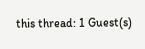this thread: 1 Guest(s)